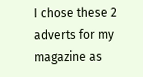I chose these 2 adverts for my magazine as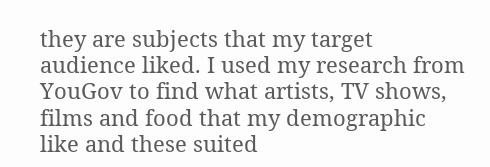they are subjects that my target audience liked. I used my research from YouGov to find what artists, TV shows, films and food that my demographic like and these suited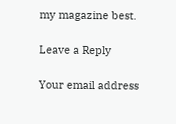my magazine best.

Leave a Reply

Your email address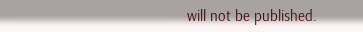will not be published.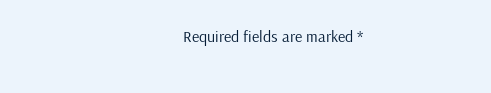Required fields are marked *